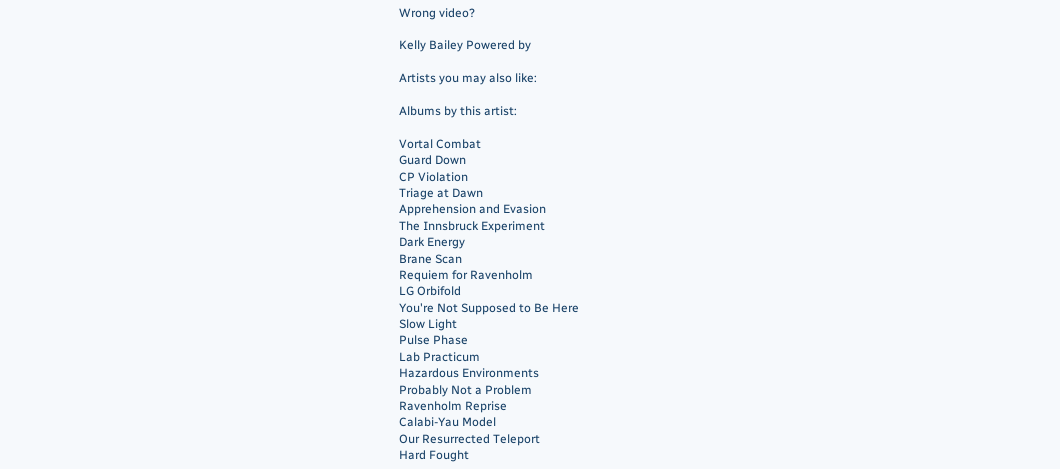Wrong video?

Kelly Bailey Powered by

Artists you may also like:

Albums by this artist:

Vortal Combat
Guard Down
CP Violation
Triage at Dawn
Apprehension and Evasion
The Innsbruck Experiment
Dark Energy
Brane Scan
Requiem for Ravenholm
LG Orbifold
You're Not Supposed to Be Here
Slow Light
Pulse Phase
Lab Practicum
Hazardous Environments
Probably Not a Problem
Ravenholm Reprise
Calabi-Yau Model
Our Resurrected Teleport
Hard Fought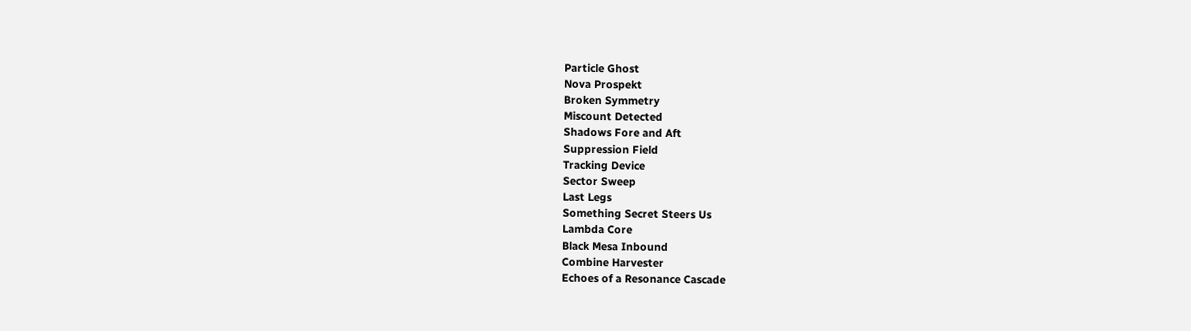Particle Ghost
Nova Prospekt
Broken Symmetry
Miscount Detected
Shadows Fore and Aft
Suppression Field
Tracking Device
Sector Sweep
Last Legs
Something Secret Steers Us
Lambda Core
Black Mesa Inbound
Combine Harvester
Echoes of a Resonance Cascade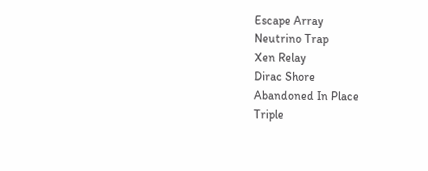Escape Array
Neutrino Trap
Xen Relay
Dirac Shore
Abandoned In Place
Triple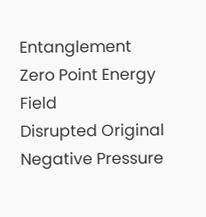Entanglement
Zero Point Energy Field
Disrupted Original
Negative Pressure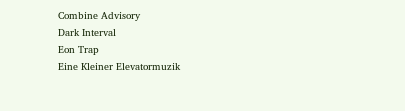Combine Advisory
Dark Interval
Eon Trap
Eine Kleiner Elevatormuzik